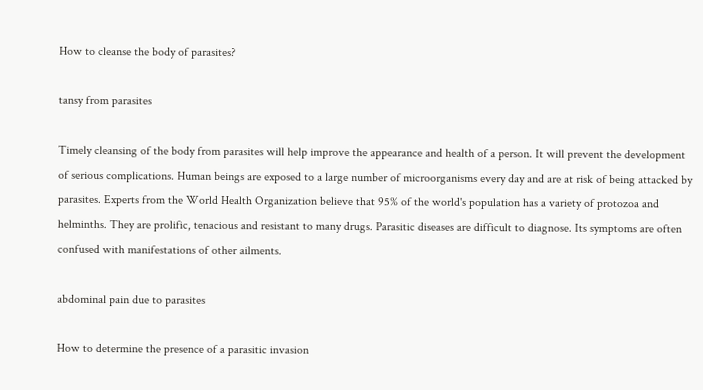How to cleanse the body of parasites?

tansy from parasites

Timely cleansing of the body from parasites will help improve the appearance and health of a person. It will prevent the development of serious complications. Human beings are exposed to a large number of microorganisms every day and are at risk of being attacked by parasites. Experts from the World Health Organization believe that 95% of the world's population has a variety of protozoa and helminths. They are prolific, tenacious and resistant to many drugs. Parasitic diseases are difficult to diagnose. Its symptoms are often confused with manifestations of other ailments.

abdominal pain due to parasites

How to determine the presence of a parasitic invasion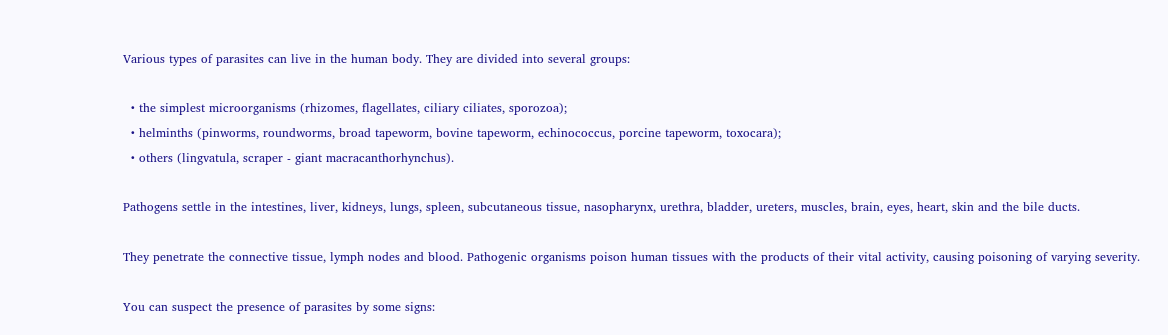Various types of parasites can live in the human body. They are divided into several groups:

  • the simplest microorganisms (rhizomes, flagellates, ciliary ciliates, sporozoa);
  • helminths (pinworms, roundworms, broad tapeworm, bovine tapeworm, echinococcus, porcine tapeworm, toxocara);
  • others (lingvatula, scraper - giant macracanthorhynchus).

Pathogens settle in the intestines, liver, kidneys, lungs, spleen, subcutaneous tissue, nasopharynx, urethra, bladder, ureters, muscles, brain, eyes, heart, skin and the bile ducts.

They penetrate the connective tissue, lymph nodes and blood. Pathogenic organisms poison human tissues with the products of their vital activity, causing poisoning of varying severity.

You can suspect the presence of parasites by some signs: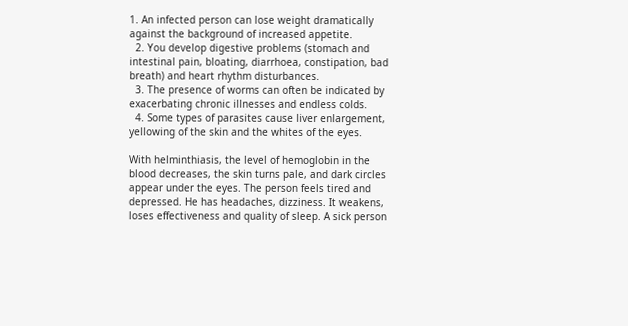1. An infected person can lose weight dramatically against the background of increased appetite.
  2. You develop digestive problems (stomach and intestinal pain, bloating, diarrhoea, constipation, bad breath) and heart rhythm disturbances.
  3. The presence of worms can often be indicated by exacerbating chronic illnesses and endless colds.
  4. Some types of parasites cause liver enlargement, yellowing of the skin and the whites of the eyes.

With helminthiasis, the level of hemoglobin in the blood decreases, the skin turns pale, and dark circles appear under the eyes. The person feels tired and depressed. He has headaches, dizziness. It weakens, loses effectiveness and quality of sleep. A sick person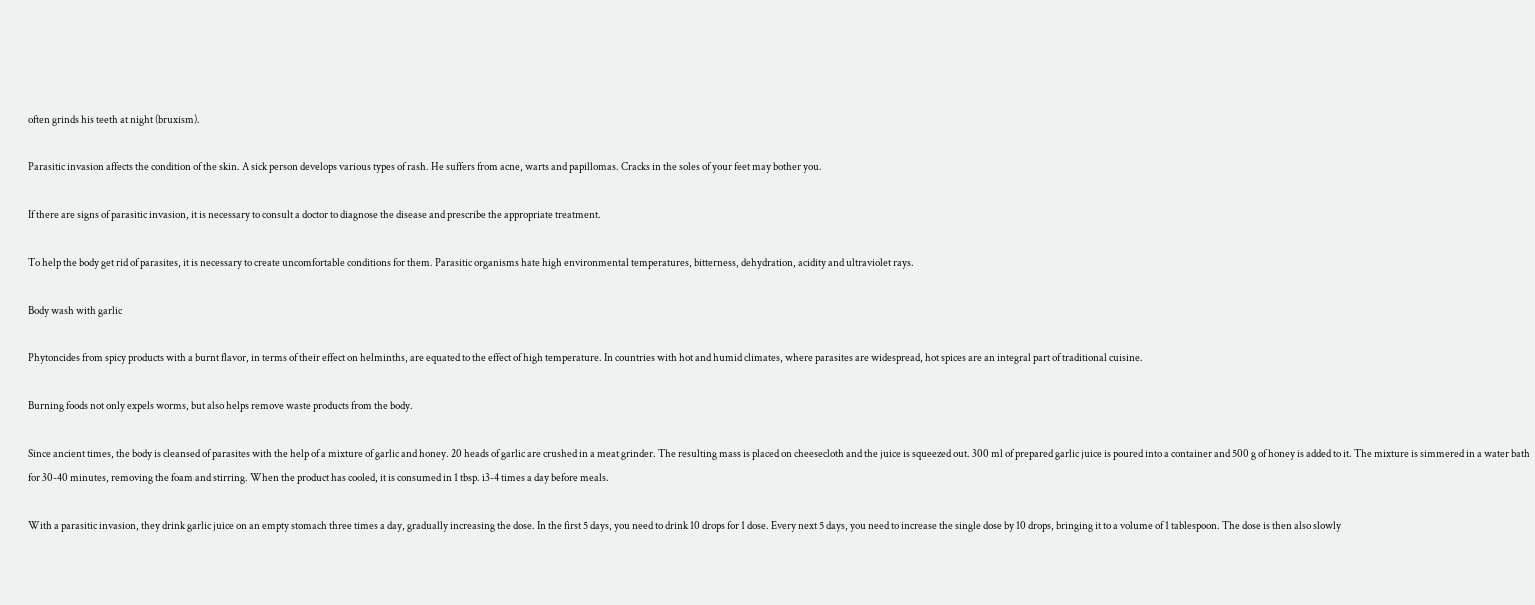often grinds his teeth at night (bruxism).

Parasitic invasion affects the condition of the skin. A sick person develops various types of rash. He suffers from acne, warts and papillomas. Cracks in the soles of your feet may bother you.

If there are signs of parasitic invasion, it is necessary to consult a doctor to diagnose the disease and prescribe the appropriate treatment.

To help the body get rid of parasites, it is necessary to create uncomfortable conditions for them. Parasitic organisms hate high environmental temperatures, bitterness, dehydration, acidity and ultraviolet rays.

Body wash with garlic

Phytoncides from spicy products with a burnt flavor, in terms of their effect on helminths, are equated to the effect of high temperature. In countries with hot and humid climates, where parasites are widespread, hot spices are an integral part of traditional cuisine.

Burning foods not only expels worms, but also helps remove waste products from the body.

Since ancient times, the body is cleansed of parasites with the help of a mixture of garlic and honey. 20 heads of garlic are crushed in a meat grinder. The resulting mass is placed on cheesecloth and the juice is squeezed out. 300 ml of prepared garlic juice is poured into a container and 500 g of honey is added to it. The mixture is simmered in a water bath for 30-40 minutes, removing the foam and stirring. When the product has cooled, it is consumed in 1 tbsp. i3-4 times a day before meals.

With a parasitic invasion, they drink garlic juice on an empty stomach three times a day, gradually increasing the dose. In the first 5 days, you need to drink 10 drops for 1 dose. Every next 5 days, you need to increase the single dose by 10 drops, bringing it to a volume of 1 tablespoon. The dose is then also slowly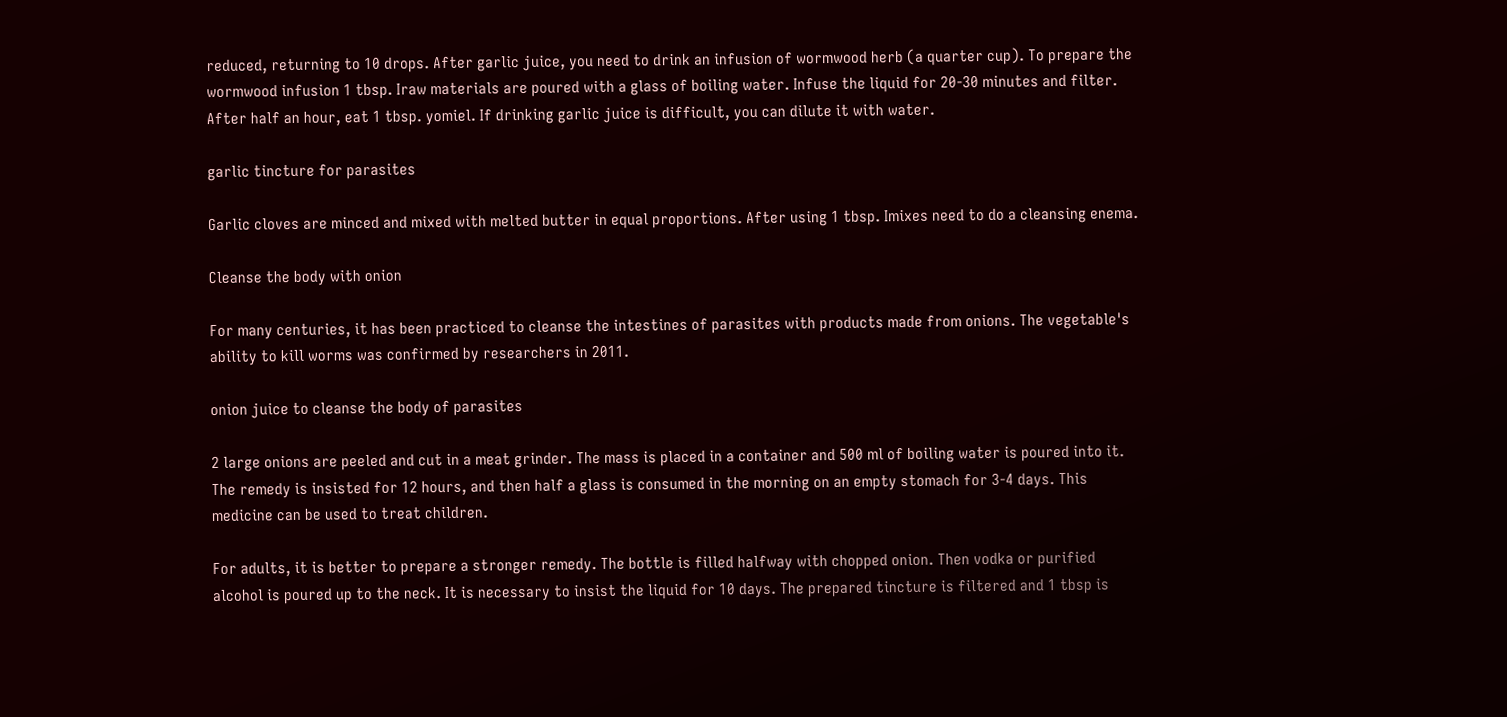reduced, returning to 10 drops. After garlic juice, you need to drink an infusion of wormwood herb (a quarter cup). To prepare the wormwood infusion 1 tbsp. Iraw materials are poured with a glass of boiling water. Infuse the liquid for 20-30 minutes and filter. After half an hour, eat 1 tbsp. yomiel. If drinking garlic juice is difficult, you can dilute it with water.

garlic tincture for parasites

Garlic cloves are minced and mixed with melted butter in equal proportions. After using 1 tbsp. Imixes need to do a cleansing enema.

Cleanse the body with onion

For many centuries, it has been practiced to cleanse the intestines of parasites with products made from onions. The vegetable's ability to kill worms was confirmed by researchers in 2011.

onion juice to cleanse the body of parasites

2 large onions are peeled and cut in a meat grinder. The mass is placed in a container and 500 ml of boiling water is poured into it. The remedy is insisted for 12 hours, and then half a glass is consumed in the morning on an empty stomach for 3-4 days. This medicine can be used to treat children.

For adults, it is better to prepare a stronger remedy. The bottle is filled halfway with chopped onion. Then vodka or purified alcohol is poured up to the neck. It is necessary to insist the liquid for 10 days. The prepared tincture is filtered and 1 tbsp is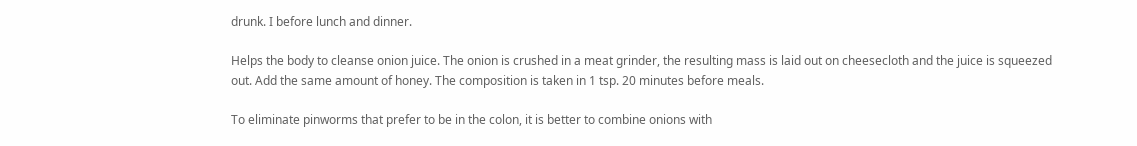drunk. I before lunch and dinner.

Helps the body to cleanse onion juice. The onion is crushed in a meat grinder, the resulting mass is laid out on cheesecloth and the juice is squeezed out. Add the same amount of honey. The composition is taken in 1 tsp. 20 minutes before meals.

To eliminate pinworms that prefer to be in the colon, it is better to combine onions with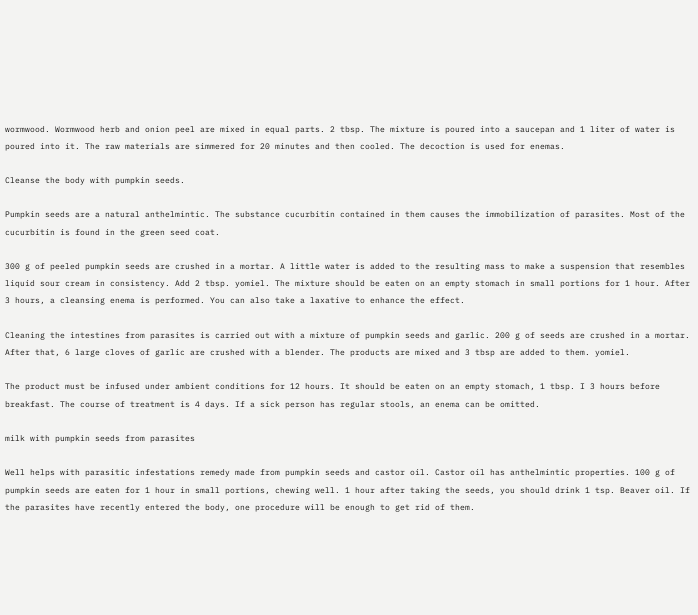wormwood. Wormwood herb and onion peel are mixed in equal parts. 2 tbsp. The mixture is poured into a saucepan and 1 liter of water is poured into it. The raw materials are simmered for 20 minutes and then cooled. The decoction is used for enemas.

Cleanse the body with pumpkin seeds.

Pumpkin seeds are a natural anthelmintic. The substance cucurbitin contained in them causes the immobilization of parasites. Most of the cucurbitin is found in the green seed coat.

300 g of peeled pumpkin seeds are crushed in a mortar. A little water is added to the resulting mass to make a suspension that resembles liquid sour cream in consistency. Add 2 tbsp. yomiel. The mixture should be eaten on an empty stomach in small portions for 1 hour. After 3 hours, a cleansing enema is performed. You can also take a laxative to enhance the effect.

Cleaning the intestines from parasites is carried out with a mixture of pumpkin seeds and garlic. 200 g of seeds are crushed in a mortar. After that, 6 large cloves of garlic are crushed with a blender. The products are mixed and 3 tbsp are added to them. yomiel.

The product must be infused under ambient conditions for 12 hours. It should be eaten on an empty stomach, 1 tbsp. I 3 hours before breakfast. The course of treatment is 4 days. If a sick person has regular stools, an enema can be omitted.

milk with pumpkin seeds from parasites

Well helps with parasitic infestations remedy made from pumpkin seeds and castor oil. Castor oil has anthelmintic properties. 100 g of pumpkin seeds are eaten for 1 hour in small portions, chewing well. 1 hour after taking the seeds, you should drink 1 tsp. Beaver oil. If the parasites have recently entered the body, one procedure will be enough to get rid of them.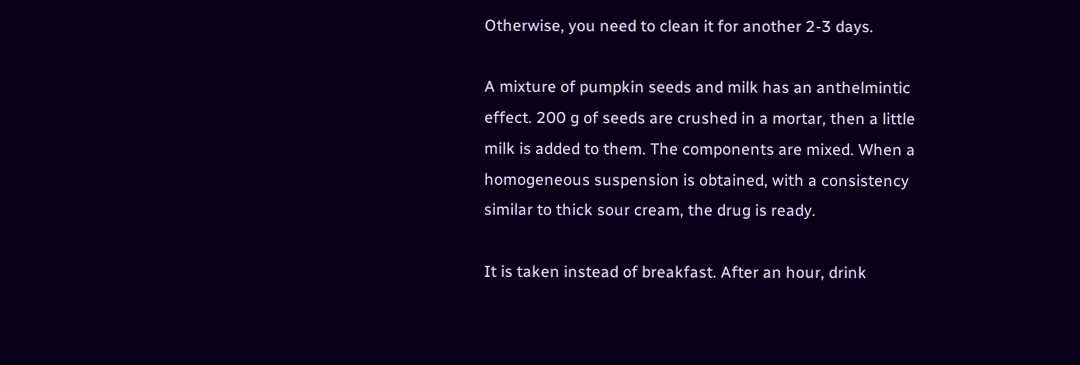Otherwise, you need to clean it for another 2-3 days.

A mixture of pumpkin seeds and milk has an anthelmintic effect. 200 g of seeds are crushed in a mortar, then a little milk is added to them. The components are mixed. When a homogeneous suspension is obtained, with a consistency similar to thick sour cream, the drug is ready.

It is taken instead of breakfast. After an hour, drink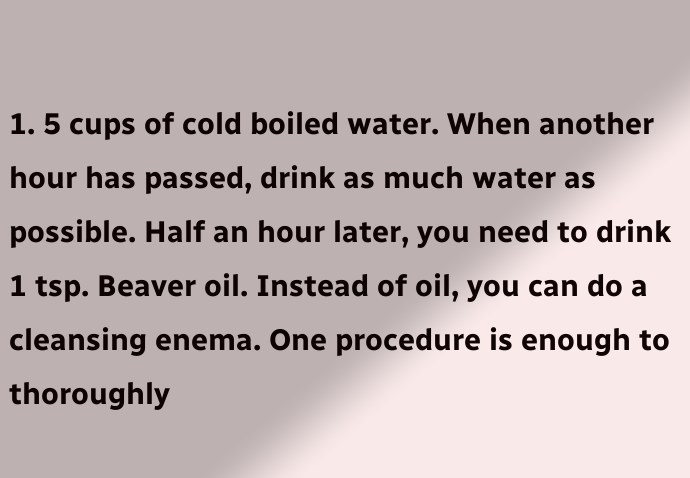1. 5 cups of cold boiled water. When another hour has passed, drink as much water as possible. Half an hour later, you need to drink 1 tsp. Beaver oil. Instead of oil, you can do a cleansing enema. One procedure is enough to thoroughly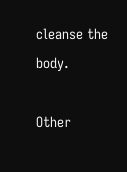cleanse the body.

Other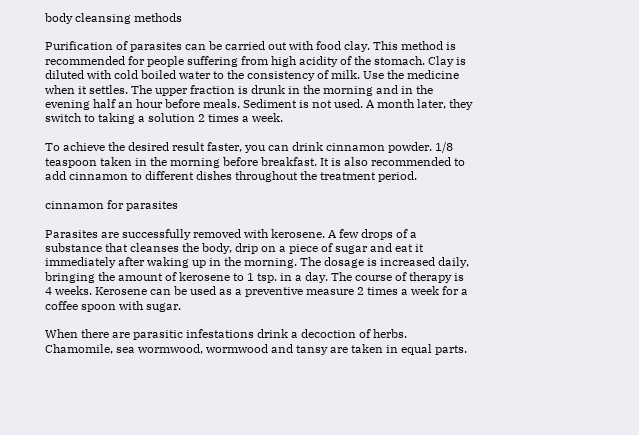body cleansing methods

Purification of parasites can be carried out with food clay. This method is recommended for people suffering from high acidity of the stomach. Clay is diluted with cold boiled water to the consistency of milk. Use the medicine when it settles. The upper fraction is drunk in the morning and in the evening half an hour before meals. Sediment is not used. A month later, they switch to taking a solution 2 times a week.

To achieve the desired result faster, you can drink cinnamon powder. 1/8 teaspoon taken in the morning before breakfast. It is also recommended to add cinnamon to different dishes throughout the treatment period.

cinnamon for parasites

Parasites are successfully removed with kerosene. A few drops of a substance that cleanses the body, drip on a piece of sugar and eat it immediately after waking up in the morning. The dosage is increased daily, bringing the amount of kerosene to 1 tsp. in a day. The course of therapy is 4 weeks. Kerosene can be used as a preventive measure 2 times a week for a coffee spoon with sugar.

When there are parasitic infestations drink a decoction of herbs. Chamomile, sea wormwood, wormwood and tansy are taken in equal parts.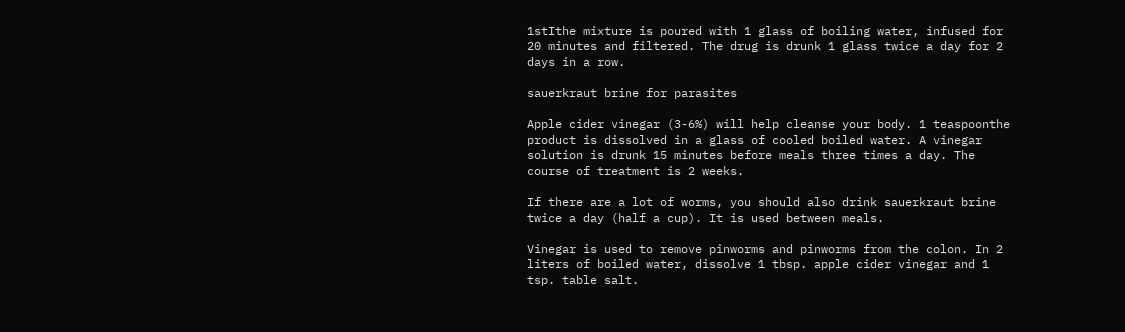1stIthe mixture is poured with 1 glass of boiling water, infused for 20 minutes and filtered. The drug is drunk 1 glass twice a day for 2 days in a row.

sauerkraut brine for parasites

Apple cider vinegar (3-6%) will help cleanse your body. 1 teaspoonthe product is dissolved in a glass of cooled boiled water. A vinegar solution is drunk 15 minutes before meals three times a day. The course of treatment is 2 weeks.

If there are a lot of worms, you should also drink sauerkraut brine twice a day (half a cup). It is used between meals.

Vinegar is used to remove pinworms and pinworms from the colon. In 2 liters of boiled water, dissolve 1 tbsp. apple cider vinegar and 1 tsp. table salt.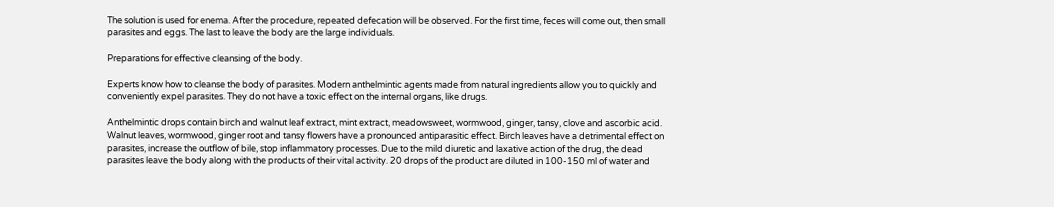The solution is used for enema. After the procedure, repeated defecation will be observed. For the first time, feces will come out, then small parasites and eggs. The last to leave the body are the large individuals.

Preparations for effective cleansing of the body.

Experts know how to cleanse the body of parasites. Modern anthelmintic agents made from natural ingredients allow you to quickly and conveniently expel parasites. They do not have a toxic effect on the internal organs, like drugs.

Anthelmintic drops contain birch and walnut leaf extract, mint extract, meadowsweet, wormwood, ginger, tansy, clove and ascorbic acid. Walnut leaves, wormwood, ginger root and tansy flowers have a pronounced antiparasitic effect. Birch leaves have a detrimental effect on parasites, increase the outflow of bile, stop inflammatory processes. Due to the mild diuretic and laxative action of the drug, the dead parasites leave the body along with the products of their vital activity. 20 drops of the product are diluted in 100-150 ml of water and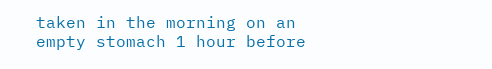taken in the morning on an empty stomach 1 hour before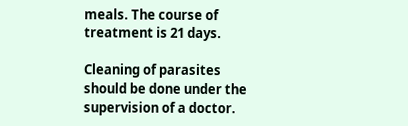meals. The course of treatment is 21 days.

Cleaning of parasites should be done under the supervision of a doctor.